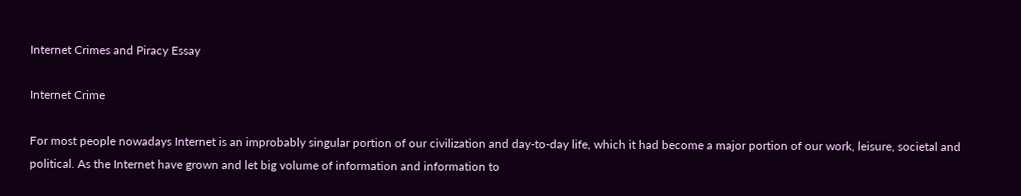Internet Crimes and Piracy Essay

Internet Crime

For most people nowadays Internet is an improbably singular portion of our civilization and day-to-day life, which it had become a major portion of our work, leisure, societal and political. As the Internet have grown and let big volume of information and information to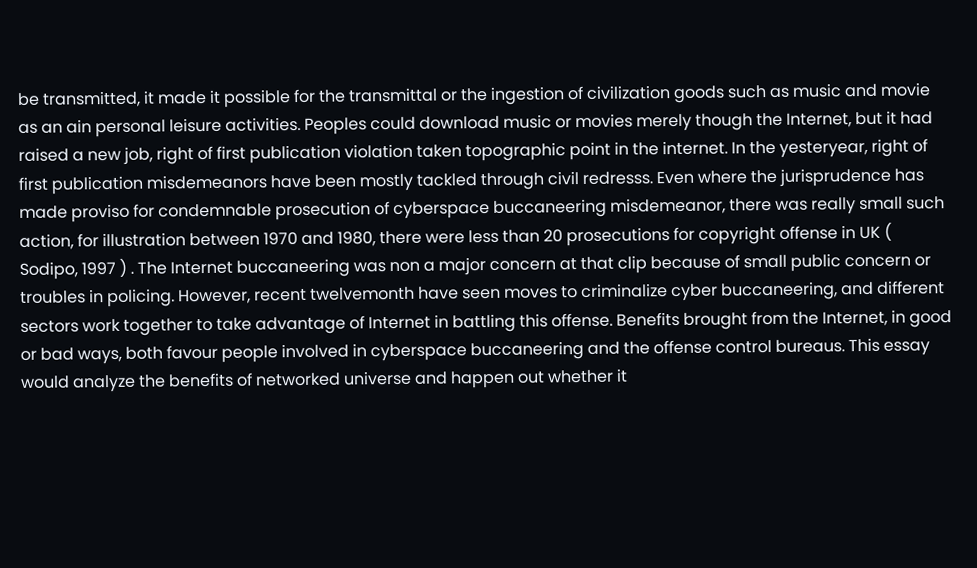be transmitted, it made it possible for the transmittal or the ingestion of civilization goods such as music and movie as an ain personal leisure activities. Peoples could download music or movies merely though the Internet, but it had raised a new job, right of first publication violation taken topographic point in the internet. In the yesteryear, right of first publication misdemeanors have been mostly tackled through civil redresss. Even where the jurisprudence has made proviso for condemnable prosecution of cyberspace buccaneering misdemeanor, there was really small such action, for illustration between 1970 and 1980, there were less than 20 prosecutions for copyright offense in UK ( Sodipo, 1997 ) . The Internet buccaneering was non a major concern at that clip because of small public concern or troubles in policing. However, recent twelvemonth have seen moves to criminalize cyber buccaneering, and different sectors work together to take advantage of Internet in battling this offense. Benefits brought from the Internet, in good or bad ways, both favour people involved in cyberspace buccaneering and the offense control bureaus. This essay would analyze the benefits of networked universe and happen out whether it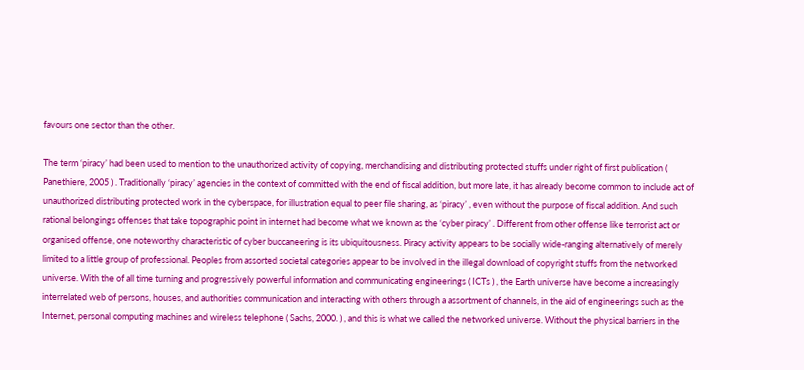favours one sector than the other.

The term ‘piracy’ had been used to mention to the unauthorized activity of copying, merchandising and distributing protected stuffs under right of first publication ( Panethiere, 2005 ) . Traditionally ‘piracy’ agencies in the context of committed with the end of fiscal addition, but more late, it has already become common to include act of unauthorized distributing protected work in the cyberspace, for illustration equal to peer file sharing, as ‘piracy’ , even without the purpose of fiscal addition. And such rational belongings offenses that take topographic point in internet had become what we known as the ‘cyber piracy’ . Different from other offense like terrorist act or organised offense, one noteworthy characteristic of cyber buccaneering is its ubiquitousness. Piracy activity appears to be socially wide-ranging alternatively of merely limited to a little group of professional. Peoples from assorted societal categories appear to be involved in the illegal download of copyright stuffs from the networked universe. With the of all time turning and progressively powerful information and communicating engineerings ( ICTs ) , the Earth universe have become a increasingly interrelated web of persons, houses, and authorities communication and interacting with others through a assortment of channels, in the aid of engineerings such as the Internet, personal computing machines and wireless telephone ( Sachs, 2000. ) , and this is what we called the networked universe. Without the physical barriers in the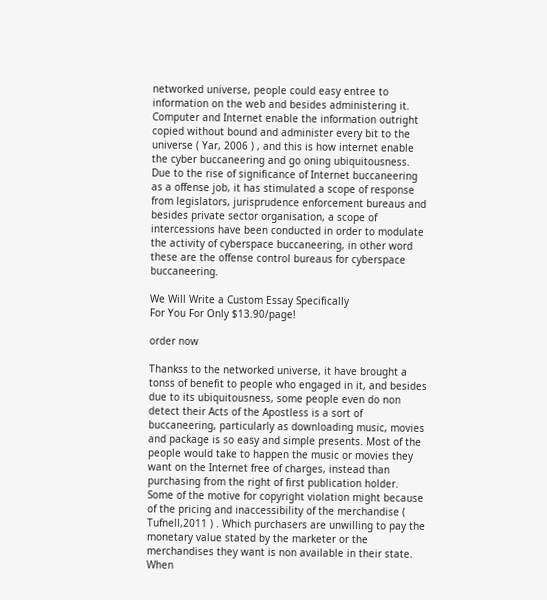networked universe, people could easy entree to information on the web and besides administering it. Computer and Internet enable the information outright copied without bound and administer every bit to the universe ( Yar, 2006 ) , and this is how internet enable the cyber buccaneering and go oning ubiquitousness. Due to the rise of significance of Internet buccaneering as a offense job, it has stimulated a scope of response from legislators, jurisprudence enforcement bureaus and besides private sector organisation, a scope of intercessions have been conducted in order to modulate the activity of cyberspace buccaneering, in other word these are the offense control bureaus for cyberspace buccaneering.

We Will Write a Custom Essay Specifically
For You For Only $13.90/page!

order now

Thankss to the networked universe, it have brought a tonss of benefit to people who engaged in it, and besides due to its ubiquitousness, some people even do non detect their Acts of the Apostless is a sort of buccaneering, particularly as downloading music, movies and package is so easy and simple presents. Most of the people would take to happen the music or movies they want on the Internet free of charges, instead than purchasing from the right of first publication holder. Some of the motive for copyright violation might because of the pricing and inaccessibility of the merchandise ( Tufnell,2011 ) . Which purchasers are unwilling to pay the monetary value stated by the marketer or the merchandises they want is non available in their state. When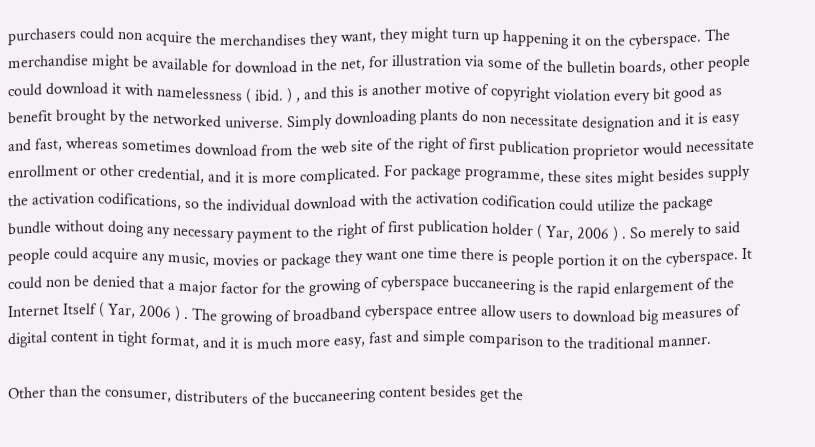purchasers could non acquire the merchandises they want, they might turn up happening it on the cyberspace. The merchandise might be available for download in the net, for illustration via some of the bulletin boards, other people could download it with namelessness ( ibid. ) , and this is another motive of copyright violation every bit good as benefit brought by the networked universe. Simply downloading plants do non necessitate designation and it is easy and fast, whereas sometimes download from the web site of the right of first publication proprietor would necessitate enrollment or other credential, and it is more complicated. For package programme, these sites might besides supply the activation codifications, so the individual download with the activation codification could utilize the package bundle without doing any necessary payment to the right of first publication holder ( Yar, 2006 ) . So merely to said people could acquire any music, movies or package they want one time there is people portion it on the cyberspace. It could non be denied that a major factor for the growing of cyberspace buccaneering is the rapid enlargement of the Internet Itself ( Yar, 2006 ) . The growing of broadband cyberspace entree allow users to download big measures of digital content in tight format, and it is much more easy, fast and simple comparison to the traditional manner.

Other than the consumer, distributers of the buccaneering content besides get the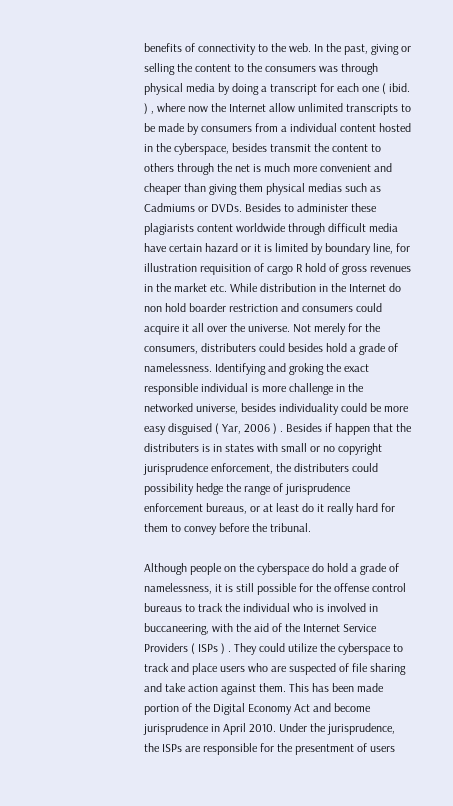benefits of connectivity to the web. In the past, giving or selling the content to the consumers was through physical media by doing a transcript for each one ( ibid. ) , where now the Internet allow unlimited transcripts to be made by consumers from a individual content hosted in the cyberspace, besides transmit the content to others through the net is much more convenient and cheaper than giving them physical medias such as Cadmiums or DVDs. Besides to administer these plagiarists content worldwide through difficult media have certain hazard or it is limited by boundary line, for illustration requisition of cargo R hold of gross revenues in the market etc. While distribution in the Internet do non hold boarder restriction and consumers could acquire it all over the universe. Not merely for the consumers, distributers could besides hold a grade of namelessness. Identifying and groking the exact responsible individual is more challenge in the networked universe, besides individuality could be more easy disguised ( Yar, 2006 ) . Besides if happen that the distributers is in states with small or no copyright jurisprudence enforcement, the distributers could possibility hedge the range of jurisprudence enforcement bureaus, or at least do it really hard for them to convey before the tribunal.

Although people on the cyberspace do hold a grade of namelessness, it is still possible for the offense control bureaus to track the individual who is involved in buccaneering, with the aid of the Internet Service Providers ( ISPs ) . They could utilize the cyberspace to track and place users who are suspected of file sharing and take action against them. This has been made portion of the Digital Economy Act and become jurisprudence in April 2010. Under the jurisprudence, the ISPs are responsible for the presentment of users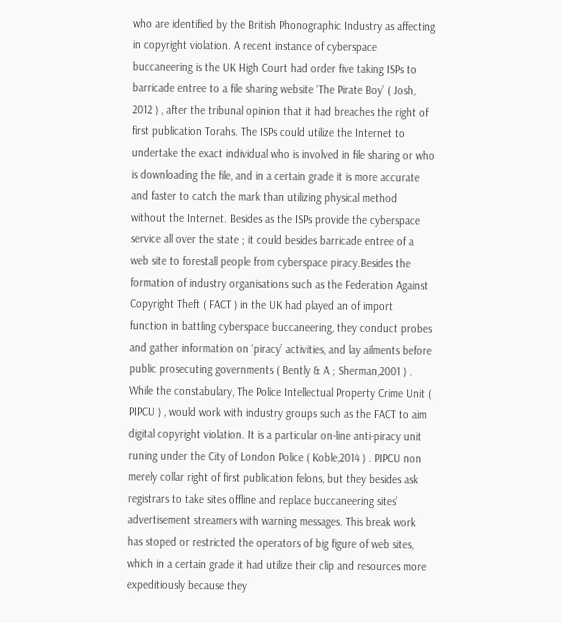who are identified by the British Phonographic Industry as affecting in copyright violation. A recent instance of cyberspace buccaneering is the UK High Court had order five taking ISPs to barricade entree to a file sharing website ‘The Pirate Boy’ ( Josh, 2012 ) , after the tribunal opinion that it had breaches the right of first publication Torahs. The ISPs could utilize the Internet to undertake the exact individual who is involved in file sharing or who is downloading the file, and in a certain grade it is more accurate and faster to catch the mark than utilizing physical method without the Internet. Besides as the ISPs provide the cyberspace service all over the state ; it could besides barricade entree of a web site to forestall people from cyberspace piracy.Besides the formation of industry organisations such as the Federation Against Copyright Theft ( FACT ) in the UK had played an of import function in battling cyberspace buccaneering, they conduct probes and gather information on ‘piracy’ activities, and lay ailments before public prosecuting governments ( Bently & A ; Sherman,2001 ) . While the constabulary, The Police Intellectual Property Crime Unit ( PIPCU ) , would work with industry groups such as the FACT to aim digital copyright violation. It is a particular on-line anti-piracy unit runing under the City of London Police ( Koble,2014 ) . PIPCU non merely collar right of first publication felons, but they besides ask registrars to take sites offline and replace buccaneering sites’ advertisement streamers with warning messages. This break work has stoped or restricted the operators of big figure of web sites, which in a certain grade it had utilize their clip and resources more expeditiously because they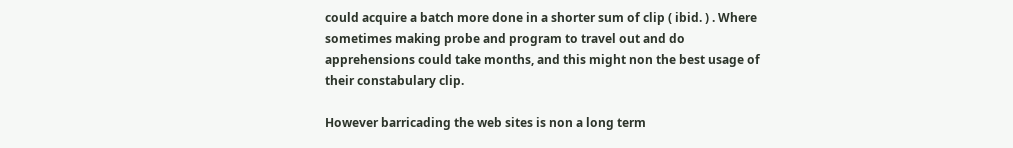could acquire a batch more done in a shorter sum of clip ( ibid. ) . Where sometimes making probe and program to travel out and do apprehensions could take months, and this might non the best usage of their constabulary clip.

However barricading the web sites is non a long term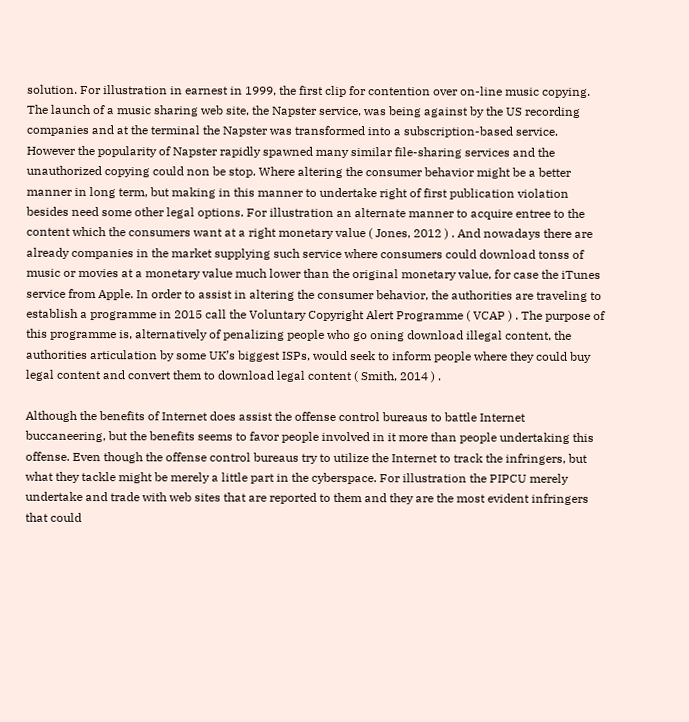solution. For illustration in earnest in 1999, the first clip for contention over on-line music copying. The launch of a music sharing web site, the Napster service, was being against by the US recording companies and at the terminal the Napster was transformed into a subscription-based service. However the popularity of Napster rapidly spawned many similar file-sharing services and the unauthorized copying could non be stop. Where altering the consumer behavior might be a better manner in long term, but making in this manner to undertake right of first publication violation besides need some other legal options. For illustration an alternate manner to acquire entree to the content which the consumers want at a right monetary value ( Jones, 2012 ) . And nowadays there are already companies in the market supplying such service where consumers could download tonss of music or movies at a monetary value much lower than the original monetary value, for case the iTunes service from Apple. In order to assist in altering the consumer behavior, the authorities are traveling to establish a programme in 2015 call the Voluntary Copyright Alert Programme ( VCAP ) . The purpose of this programme is, alternatively of penalizing people who go oning download illegal content, the authorities articulation by some UK’s biggest ISPs, would seek to inform people where they could buy legal content and convert them to download legal content ( Smith, 2014 ) .

Although the benefits of Internet does assist the offense control bureaus to battle Internet buccaneering, but the benefits seems to favor people involved in it more than people undertaking this offense. Even though the offense control bureaus try to utilize the Internet to track the infringers, but what they tackle might be merely a little part in the cyberspace. For illustration the PIPCU merely undertake and trade with web sites that are reported to them and they are the most evident infringers that could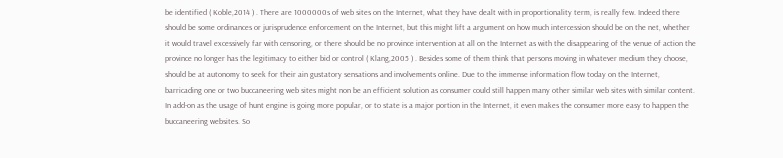be identified ( Koble,2014 ) . There are 1000000s of web sites on the Internet, what they have dealt with in proportionality term, is really few. Indeed there should be some ordinances or jurisprudence enforcement on the Internet, but this might lift a argument on how much intercession should be on the net, whether it would travel excessively far with censoring, or there should be no province intervention at all on the Internet as with the disappearing of the venue of action the province no longer has the legitimacy to either bid or control ( Klang,2005 ) . Besides some of them think that persons moving in whatever medium they choose, should be at autonomy to seek for their ain gustatory sensations and involvements online. Due to the immense information flow today on the Internet, barricading one or two buccaneering web sites might non be an efficient solution as consumer could still happen many other similar web sites with similar content. In add-on as the usage of hunt engine is going more popular, or to state is a major portion in the Internet, it even makes the consumer more easy to happen the buccaneering websites. So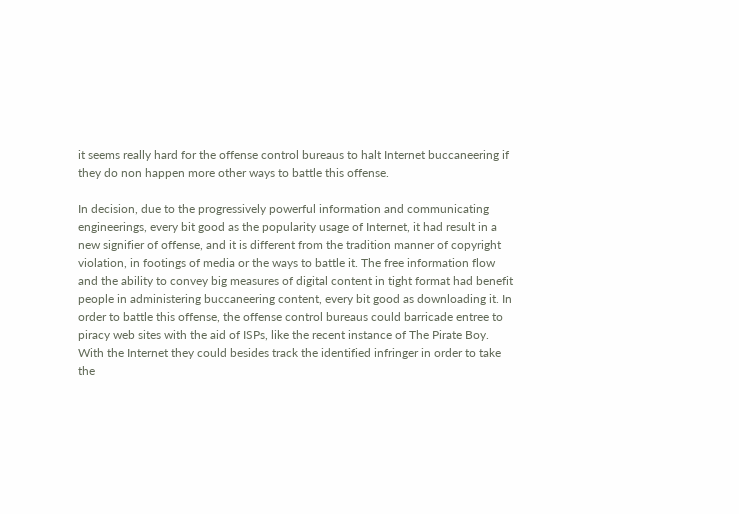it seems really hard for the offense control bureaus to halt Internet buccaneering if they do non happen more other ways to battle this offense.

In decision, due to the progressively powerful information and communicating engineerings, every bit good as the popularity usage of Internet, it had result in a new signifier of offense, and it is different from the tradition manner of copyright violation, in footings of media or the ways to battle it. The free information flow and the ability to convey big measures of digital content in tight format had benefit people in administering buccaneering content, every bit good as downloading it. In order to battle this offense, the offense control bureaus could barricade entree to piracy web sites with the aid of ISPs, like the recent instance of The Pirate Boy. With the Internet they could besides track the identified infringer in order to take the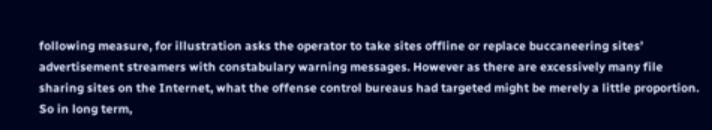following measure, for illustration asks the operator to take sites offline or replace buccaneering sites’ advertisement streamers with constabulary warning messages. However as there are excessively many file sharing sites on the Internet, what the offense control bureaus had targeted might be merely a little proportion. So in long term,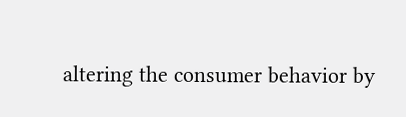altering the consumer behavior by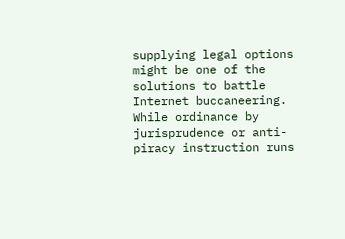supplying legal options might be one of the solutions to battle Internet buccaneering. While ordinance by jurisprudence or anti-piracy instruction runs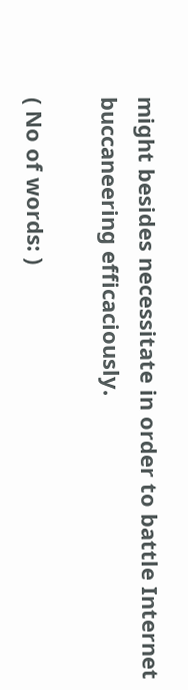might besides necessitate in order to battle Internet buccaneering efficaciously.

( No of words: )